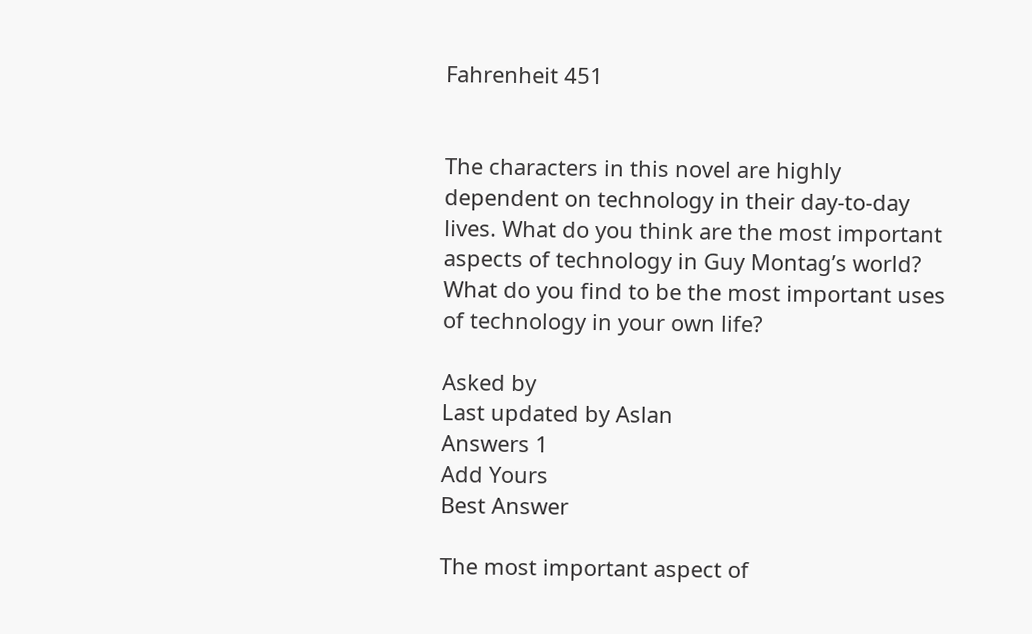Fahrenheit 451


The characters in this novel are highly dependent on technology in their day-to-day lives. What do you think are the most important aspects of technology in Guy Montag’s world? What do you find to be the most important uses of technology in your own life?

Asked by
Last updated by Aslan
Answers 1
Add Yours
Best Answer

The most important aspect of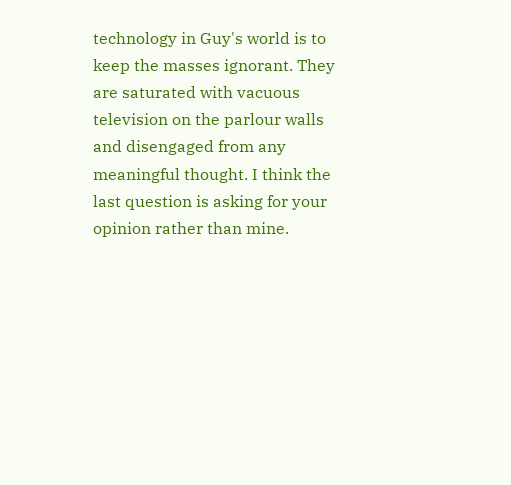technology in Guy's world is to keep the masses ignorant. They are saturated with vacuous television on the parlour walls and disengaged from any meaningful thought. I think the last question is asking for your opinion rather than mine.